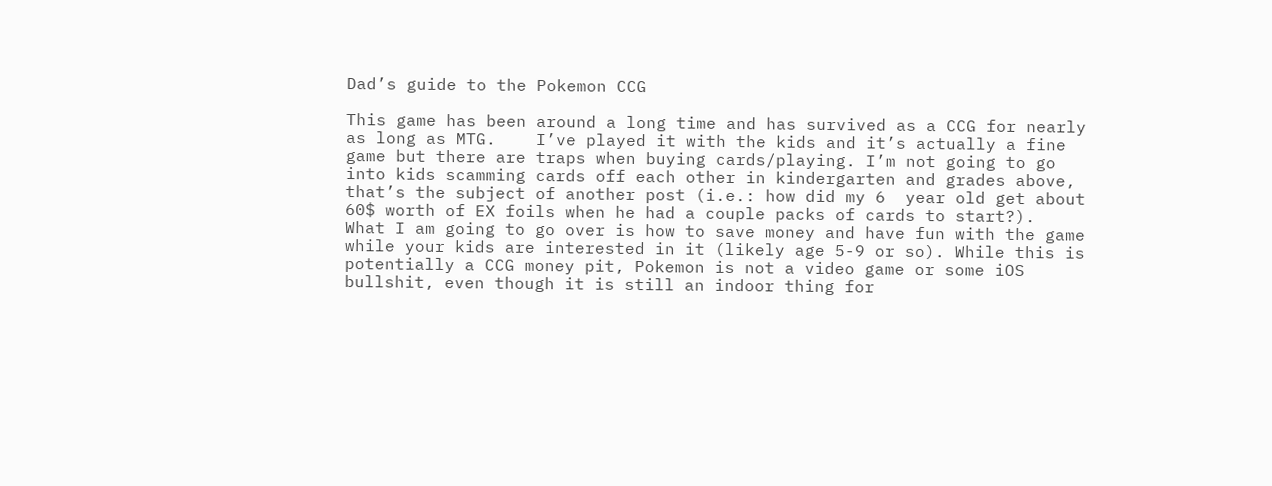Dad’s guide to the Pokemon CCG

This game has been around a long time and has survived as a CCG for nearly as long as MTG.    I’ve played it with the kids and it’s actually a fine game but there are traps when buying cards/playing. I’m not going to go into kids scamming cards off each other in kindergarten and grades above, that’s the subject of another post (i.e.: how did my 6  year old get about 60$ worth of EX foils when he had a couple packs of cards to start?).  What I am going to go over is how to save money and have fun with the game while your kids are interested in it (likely age 5-9 or so). While this is potentially a CCG money pit, Pokemon is not a video game or some iOS bullshit, even though it is still an indoor thing for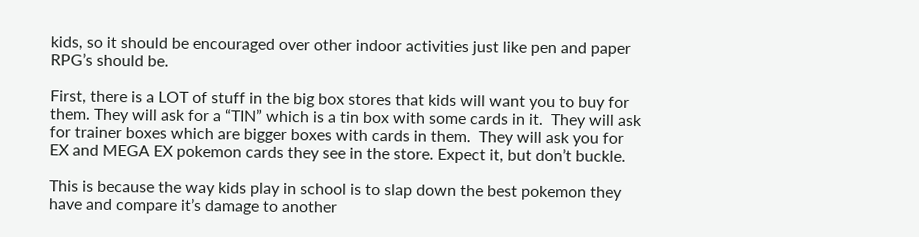kids, so it should be encouraged over other indoor activities just like pen and paper RPG’s should be.

First, there is a LOT of stuff in the big box stores that kids will want you to buy for them. They will ask for a “TIN” which is a tin box with some cards in it.  They will ask for trainer boxes which are bigger boxes with cards in them.  They will ask you for EX and MEGA EX pokemon cards they see in the store. Expect it, but don’t buckle.

This is because the way kids play in school is to slap down the best pokemon they have and compare it’s damage to another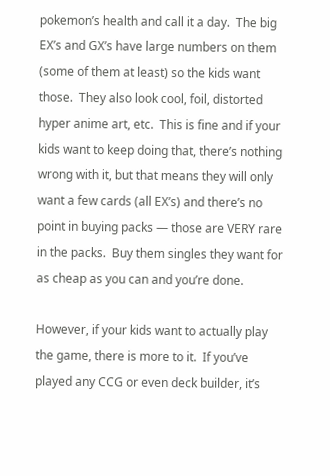pokemon’s health and call it a day.  The big EX’s and GX’s have large numbers on them (some of them at least) so the kids want those.  They also look cool, foil, distorted hyper anime art, etc.  This is fine and if your kids want to keep doing that, there’s nothing wrong with it, but that means they will only want a few cards (all EX’s) and there’s no point in buying packs — those are VERY rare in the packs.  Buy them singles they want for as cheap as you can and you’re done.

However, if your kids want to actually play the game, there is more to it.  If you’ve played any CCG or even deck builder, it’s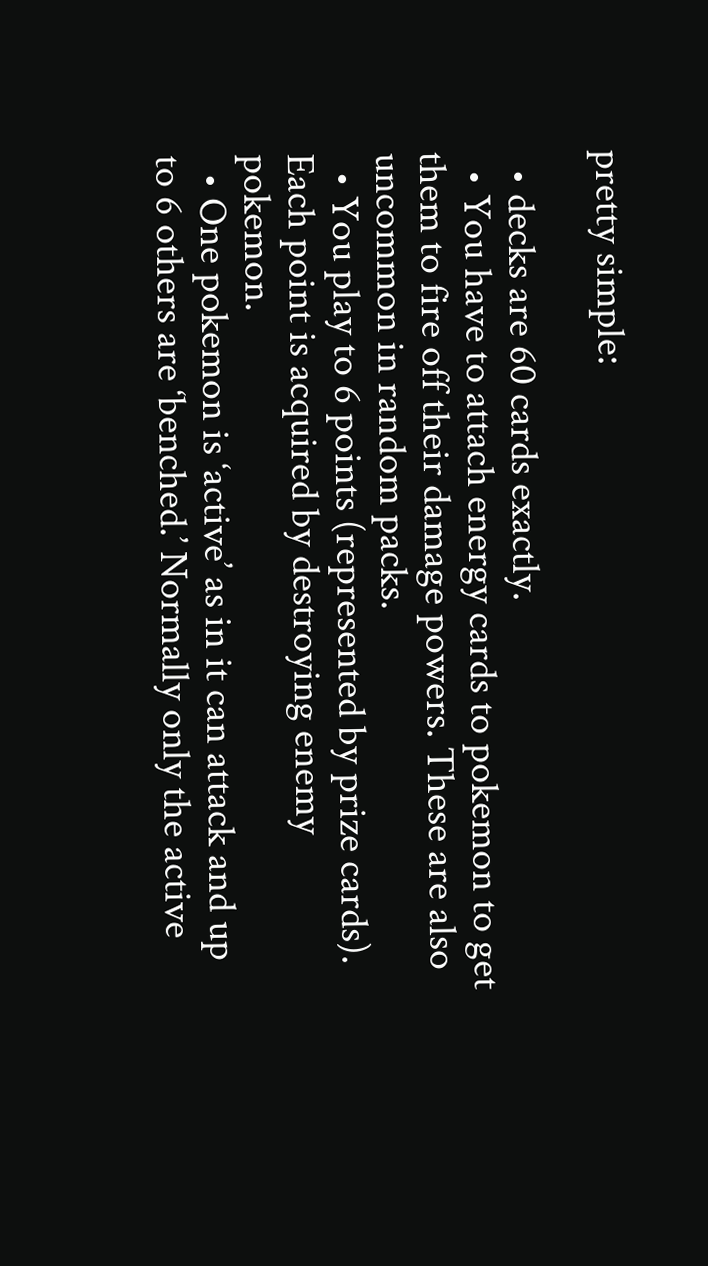pretty simple:

  • decks are 60 cards exactly.
  • You have to attach energy cards to pokemon to get them to fire off their damage powers. These are also uncommon in random packs.
  • You play to 6 points (represented by prize cards). Each point is acquired by destroying enemy pokemon.
  • One pokemon is ‘active’ as in it can attack and up to 6 others are ‘benched.’ Normally only the active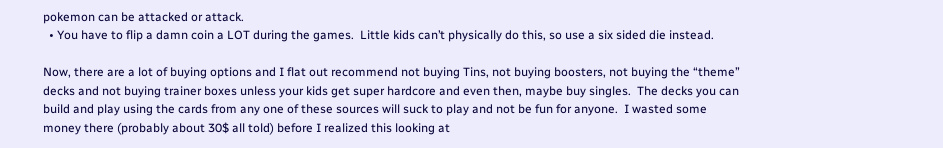pokemon can be attacked or attack.
  • You have to flip a damn coin a LOT during the games.  Little kids can’t physically do this, so use a six sided die instead.

Now, there are a lot of buying options and I flat out recommend not buying Tins, not buying boosters, not buying the “theme” decks and not buying trainer boxes unless your kids get super hardcore and even then, maybe buy singles.  The decks you can build and play using the cards from any one of these sources will suck to play and not be fun for anyone.  I wasted some money there (probably about 30$ all told) before I realized this looking at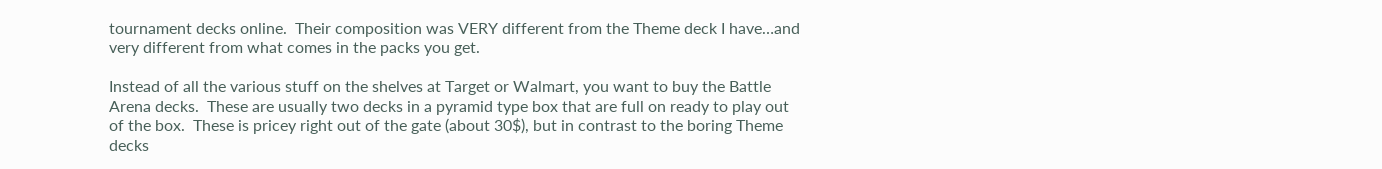tournament decks online.  Their composition was VERY different from the Theme deck I have…and very different from what comes in the packs you get.

Instead of all the various stuff on the shelves at Target or Walmart, you want to buy the Battle Arena decks.  These are usually two decks in a pyramid type box that are full on ready to play out of the box.  These is pricey right out of the gate (about 30$), but in contrast to the boring Theme decks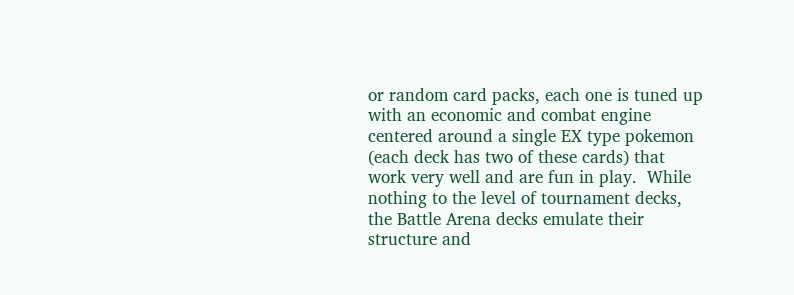or random card packs, each one is tuned up with an economic and combat engine centered around a single EX type pokemon (each deck has two of these cards) that work very well and are fun in play.  While nothing to the level of tournament decks, the Battle Arena decks emulate their structure and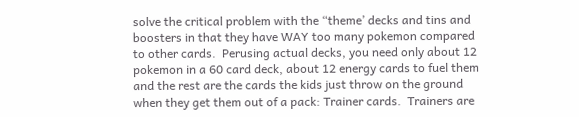solve the critical problem with the “theme’ decks and tins and boosters in that they have WAY too many pokemon compared to other cards.  Perusing actual decks, you need only about 12 pokemon in a 60 card deck, about 12 energy cards to fuel them and the rest are the cards the kids just throw on the ground when they get them out of a pack: Trainer cards.  Trainers are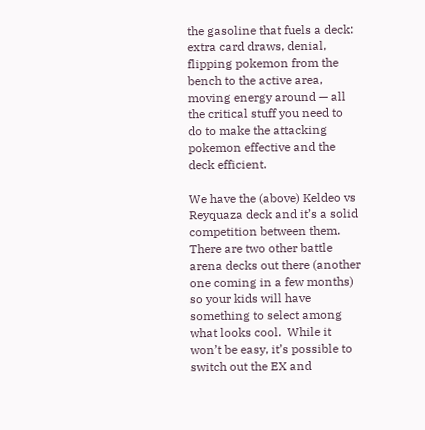the gasoline that fuels a deck: extra card draws, denial, flipping pokemon from the bench to the active area, moving energy around — all the critical stuff you need to do to make the attacking pokemon effective and the deck efficient.

We have the (above) Keldeo vs Reyquaza deck and it’s a solid competition between them.  There are two other battle arena decks out there (another one coming in a few months) so your kids will have something to select among what looks cool.  While it won’t be easy, it’s possible to switch out the EX and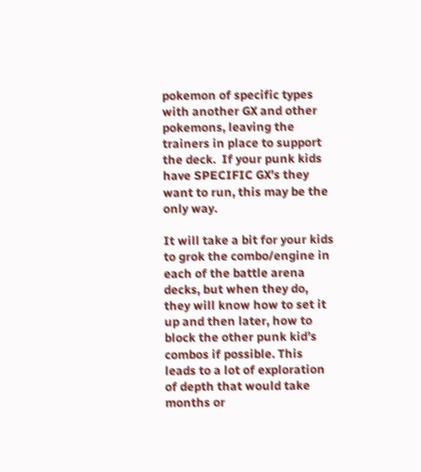pokemon of specific types with another GX and other pokemons, leaving the trainers in place to support the deck.  If your punk kids have SPECIFIC GX’s they want to run, this may be the only way.

It will take a bit for your kids to grok the combo/engine in each of the battle arena decks, but when they do, they will know how to set it up and then later, how to block the other punk kid’s combos if possible. This leads to a lot of exploration of depth that would take months or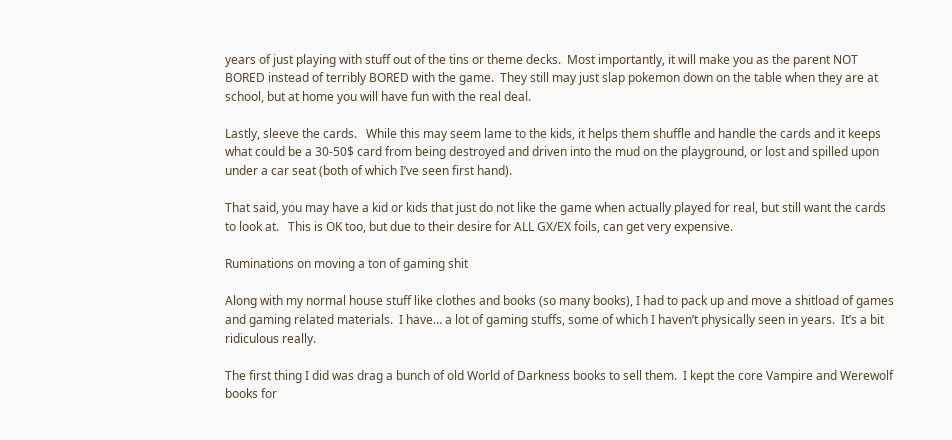years of just playing with stuff out of the tins or theme decks.  Most importantly, it will make you as the parent NOT BORED instead of terribly BORED with the game.  They still may just slap pokemon down on the table when they are at school, but at home you will have fun with the real deal.

Lastly, sleeve the cards.   While this may seem lame to the kids, it helps them shuffle and handle the cards and it keeps what could be a 30-50$ card from being destroyed and driven into the mud on the playground, or lost and spilled upon under a car seat (both of which I’ve seen first hand).

That said, you may have a kid or kids that just do not like the game when actually played for real, but still want the cards to look at.   This is OK too, but due to their desire for ALL GX/EX foils, can get very expensive.

Ruminations on moving a ton of gaming shit

Along with my normal house stuff like clothes and books (so many books), I had to pack up and move a shitload of games and gaming related materials.  I have… a lot of gaming stuffs, some of which I haven’t physically seen in years.  It’s a bit ridiculous really.

The first thing I did was drag a bunch of old World of Darkness books to sell them.  I kept the core Vampire and Werewolf books for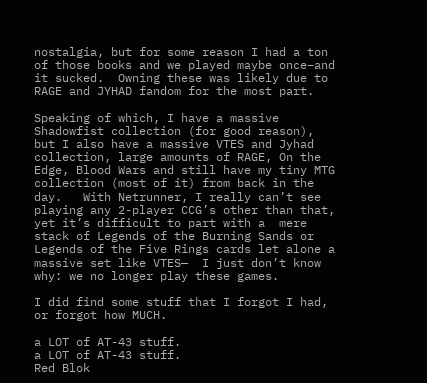nostalgia, but for some reason I had a ton of those books and we played maybe once–and it sucked.  Owning these was likely due to RAGE and JYHAD fandom for the most part.

Speaking of which, I have a massive Shadowfist collection (for good reason), but I also have a massive VTES and Jyhad collection, large amounts of RAGE, On the Edge, Blood Wars and still have my tiny MTG collection (most of it) from back in the day.   With Netrunner, I really can’t see playing any 2-player CCG’s other than that, yet it’s difficult to part with a  mere stack of Legends of the Burning Sands or Legends of the Five Rings cards let alone a massive set like VTES—  I just don’t know why: we no longer play these games.

I did find some stuff that I forgot I had, or forgot how MUCH.

a LOT of AT-43 stuff.
a LOT of AT-43 stuff.
Red Blok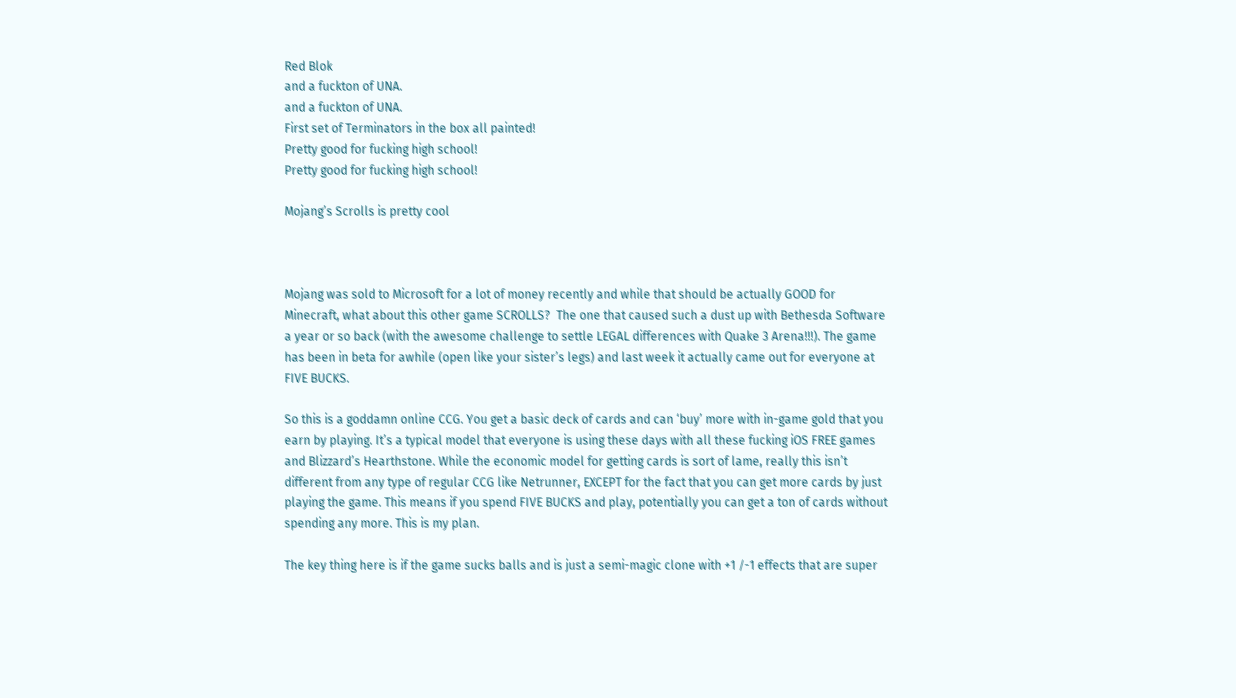Red Blok
and a fuckton of UNA.
and a fuckton of UNA.
First set of Terminators in the box all painted!
Pretty good for fucking high school!
Pretty good for fucking high school!

Mojang’s Scrolls is pretty cool



Mojang was sold to Microsoft for a lot of money recently and while that should be actually GOOD for Minecraft, what about this other game SCROLLS?  The one that caused such a dust up with Bethesda Software a year or so back (with the awesome challenge to settle LEGAL differences with Quake 3 Arena!!!). The game has been in beta for awhile (open like your sister’s legs) and last week it actually came out for everyone at FIVE BUCKS.

So this is a goddamn online CCG. You get a basic deck of cards and can ‘buy’ more with in-game gold that you earn by playing. It’s a typical model that everyone is using these days with all these fucking iOS FREE games and Blizzard’s Hearthstone. While the economic model for getting cards is sort of lame, really this isn’t different from any type of regular CCG like Netrunner, EXCEPT for the fact that you can get more cards by just playing the game. This means if you spend FIVE BUCKS and play, potentially you can get a ton of cards without spending any more. This is my plan.

The key thing here is if the game sucks balls and is just a semi-magic clone with +1 /-1 effects that are super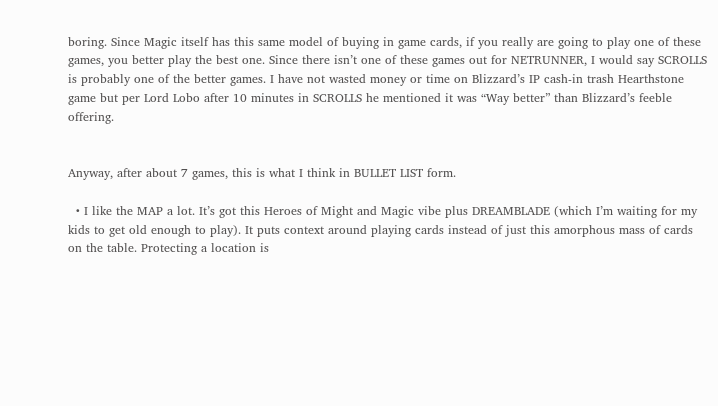boring. Since Magic itself has this same model of buying in game cards, if you really are going to play one of these games, you better play the best one. Since there isn’t one of these games out for NETRUNNER, I would say SCROLLS is probably one of the better games. I have not wasted money or time on Blizzard’s IP cash-in trash Hearthstone game but per Lord Lobo after 10 minutes in SCROLLS he mentioned it was “Way better” than Blizzard’s feeble offering.


Anyway, after about 7 games, this is what I think in BULLET LIST form.

  • I like the MAP a lot. It’s got this Heroes of Might and Magic vibe plus DREAMBLADE (which I’m waiting for my kids to get old enough to play). It puts context around playing cards instead of just this amorphous mass of cards on the table. Protecting a location is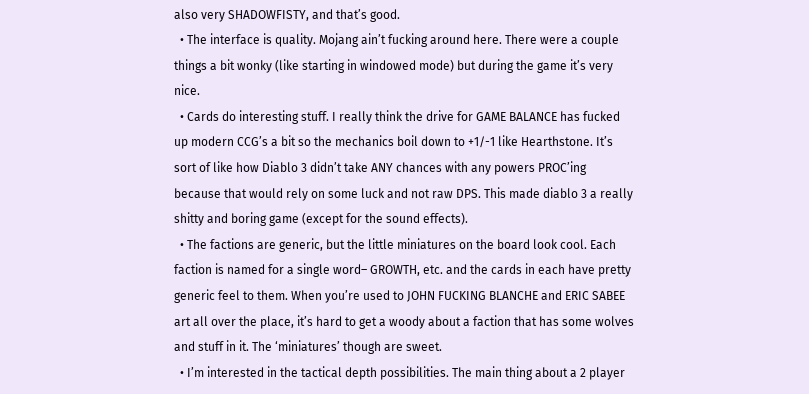also very SHADOWFISTY, and that’s good.
  • The interface is quality. Mojang ain’t fucking around here. There were a couple things a bit wonky (like starting in windowed mode) but during the game it’s very nice.
  • Cards do interesting stuff. I really think the drive for GAME BALANCE has fucked up modern CCG’s a bit so the mechanics boil down to +1/-1 like Hearthstone. It’s sort of like how Diablo 3 didn’t take ANY chances with any powers PROC’ing because that would rely on some luck and not raw DPS. This made diablo 3 a really shitty and boring game (except for the sound effects).
  • The factions are generic, but the little miniatures on the board look cool. Each faction is named for a single word– GROWTH, etc. and the cards in each have pretty generic feel to them. When you’re used to JOHN FUCKING BLANCHE and ERIC SABEE art all over the place, it’s hard to get a woody about a faction that has some wolves and stuff in it. The ‘miniatures’ though are sweet.
  • I’m interested in the tactical depth possibilities. The main thing about a 2 player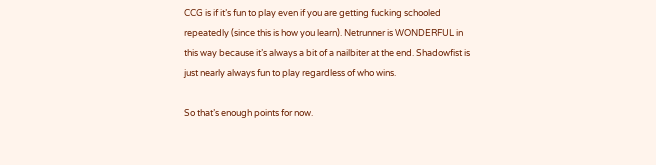CCG is if it’s fun to play even if you are getting fucking schooled repeatedly (since this is how you learn). Netrunner is WONDERFUL in this way because it’s always a bit of a nailbiter at the end. Shadowfist is just nearly always fun to play regardless of who wins.

So that’s enough points for now.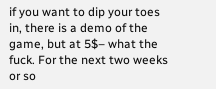if you want to dip your toes in, there is a demo of the game, but at 5$– what the fuck. For the next two weeks or so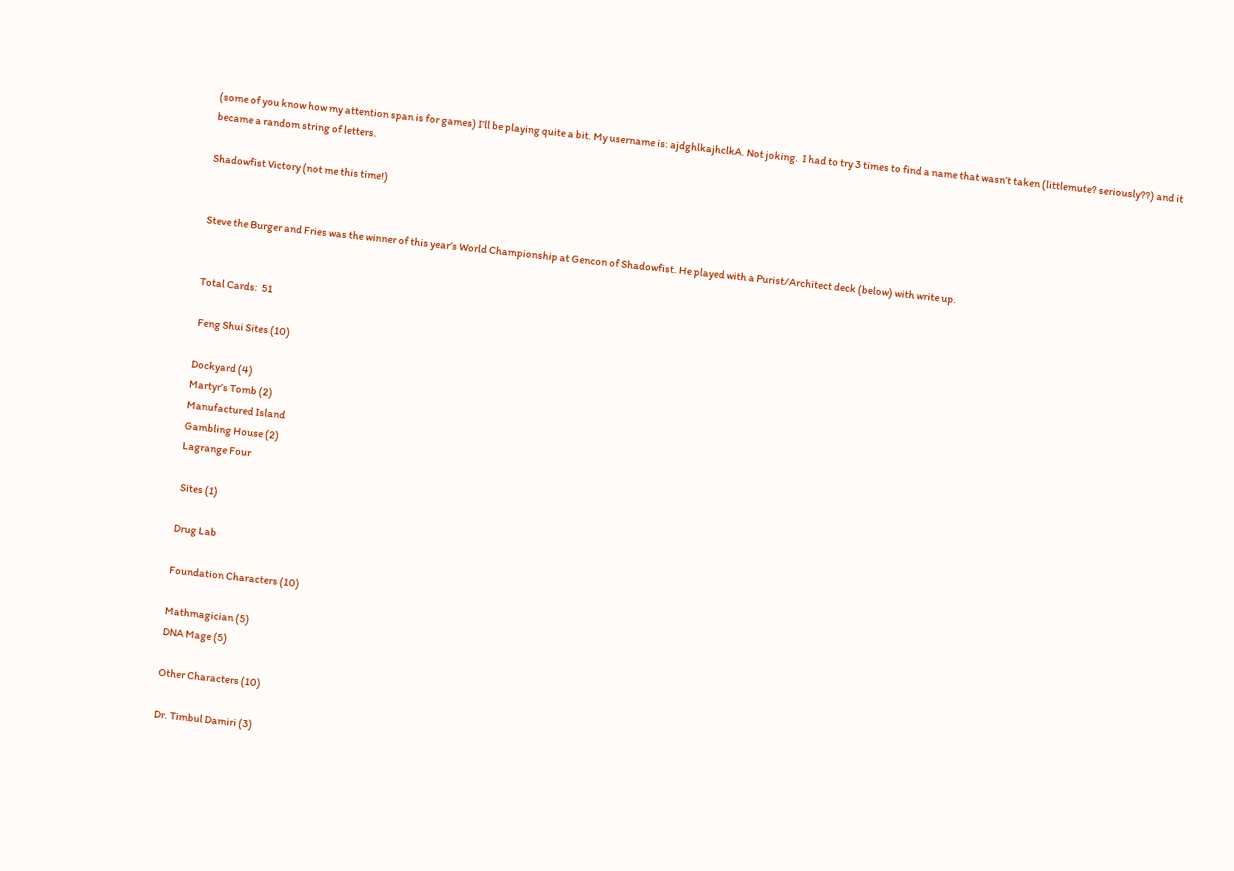(some of you know how my attention span is for games) I’ll be playing quite a bit. My username is: ajdghlkajhclkA. Not joking.  I had to try 3 times to find a name that wasn’t taken (littlemute? seriously??) and it became a random string of letters.

Shadowfist Victory (not me this time!)


Steve the Burger and Fries was the winner of this year’s World Championship at Gencon of Shadowfist. He played with a Purist/Architect deck (below) with write up.


Total Cards:  51

 Feng Shui Sites (10)

Dockyard (4)
Martyr’s Tomb (2)
Manufactured Island
Gambling House (2)
Lagrange Four

 Sites (1)

Drug Lab

Foundation Characters (10)

Mathmagician (5)
DNA Mage (5)

Other Characters (10)

Dr. Timbul Damiri (3)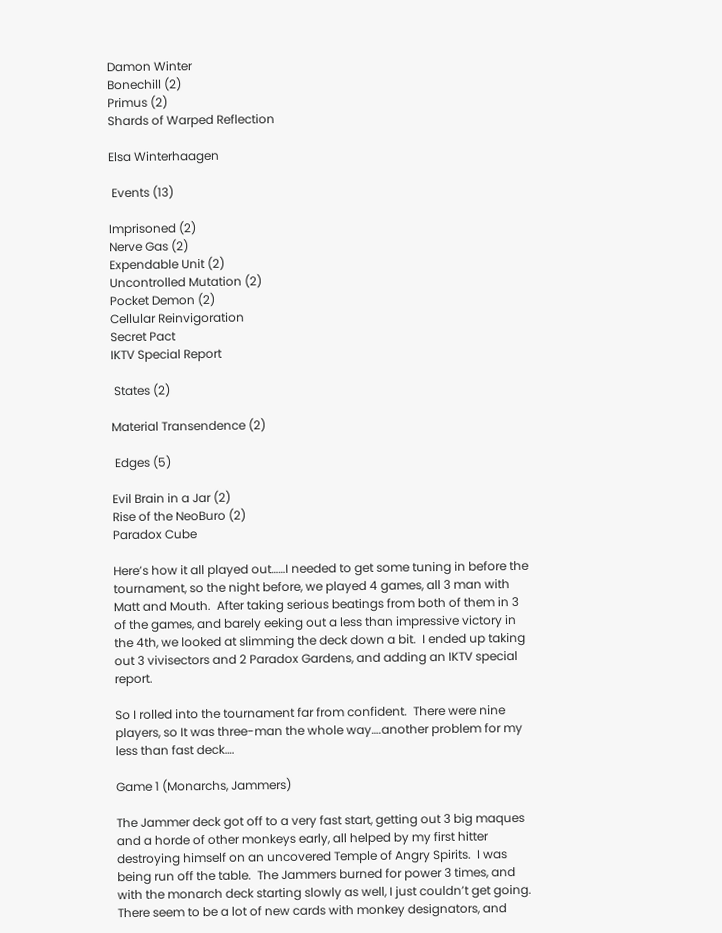Damon Winter
Bonechill (2)
Primus (2)
Shards of Warped Reflection

Elsa Winterhaagen

 Events (13)

Imprisoned (2)
Nerve Gas (2)
Expendable Unit (2)
Uncontrolled Mutation (2)
Pocket Demon (2)
Cellular Reinvigoration
Secret Pact
IKTV Special Report

 States (2)

Material Transendence (2)

 Edges (5)

Evil Brain in a Jar (2)
Rise of the NeoBuro (2)
Paradox Cube

Here’s how it all played out……I needed to get some tuning in before the tournament, so the night before, we played 4 games, all 3 man with Matt and Mouth.  After taking serious beatings from both of them in 3 of the games, and barely eeking out a less than impressive victory in the 4th, we looked at slimming the deck down a bit.  I ended up taking out 3 vivisectors and 2 Paradox Gardens, and adding an IKTV special report.

So I rolled into the tournament far from confident.  There were nine players, so It was three-man the whole way….another problem for my less than fast deck….

Game 1 (Monarchs, Jammers)

The Jammer deck got off to a very fast start, getting out 3 big maques and a horde of other monkeys early, all helped by my first hitter destroying himself on an uncovered Temple of Angry Spirits.  I was being run off the table.  The Jammers burned for power 3 times, and with the monarch deck starting slowly as well, I just couldn’t get going.  There seem to be a lot of new cards with monkey designators, and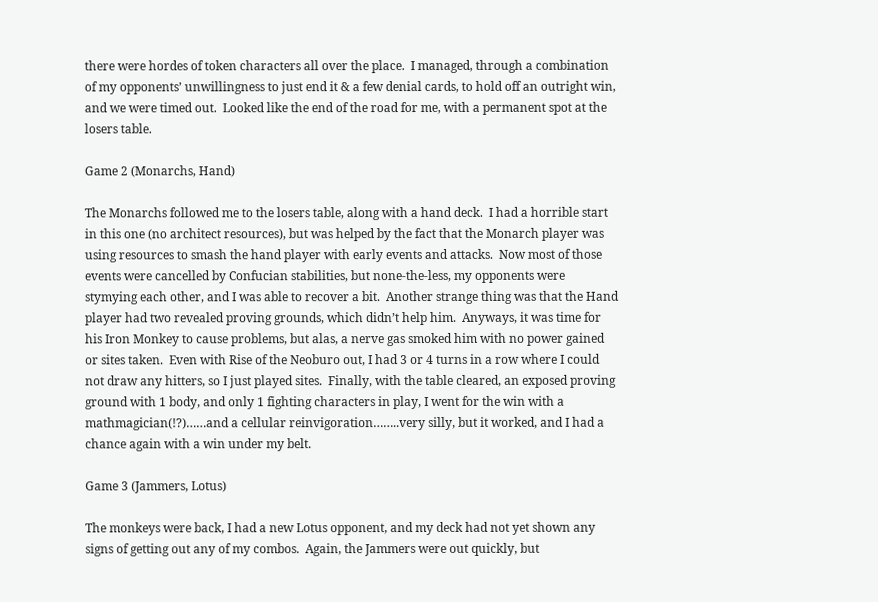there were hordes of token characters all over the place.  I managed, through a combination of my opponents’ unwillingness to just end it & a few denial cards, to hold off an outright win, and we were timed out.  Looked like the end of the road for me, with a permanent spot at the losers table.

Game 2 (Monarchs, Hand)

The Monarchs followed me to the losers table, along with a hand deck.  I had a horrible start in this one (no architect resources), but was helped by the fact that the Monarch player was using resources to smash the hand player with early events and attacks.  Now most of those events were cancelled by Confucian stabilities, but none-the-less, my opponents were stymying each other, and I was able to recover a bit.  Another strange thing was that the Hand player had two revealed proving grounds, which didn’t help him.  Anyways, it was time for his Iron Monkey to cause problems, but alas, a nerve gas smoked him with no power gained or sites taken.  Even with Rise of the Neoburo out, I had 3 or 4 turns in a row where I could not draw any hitters, so I just played sites.  Finally, with the table cleared, an exposed proving ground with 1 body, and only 1 fighting characters in play, I went for the win with a mathmagician(!?)……and a cellular reinvigoration……..very silly, but it worked, and I had a chance again with a win under my belt.

Game 3 (Jammers, Lotus)

The monkeys were back, I had a new Lotus opponent, and my deck had not yet shown any signs of getting out any of my combos.  Again, the Jammers were out quickly, but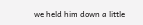we held him down a little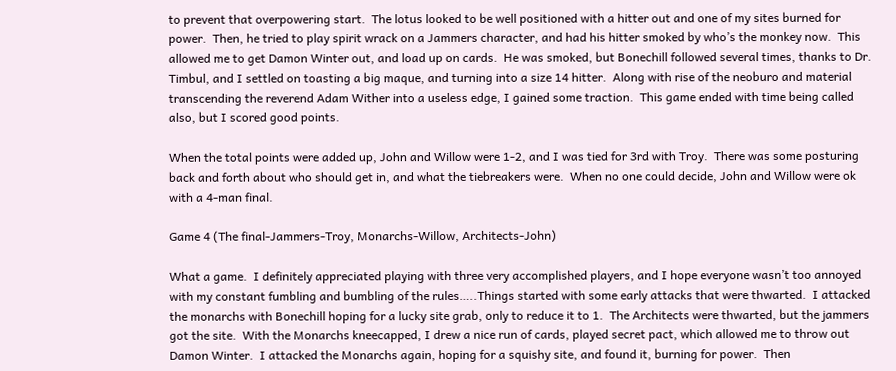to prevent that overpowering start.  The lotus looked to be well positioned with a hitter out and one of my sites burned for power.  Then, he tried to play spirit wrack on a Jammers character, and had his hitter smoked by who’s the monkey now.  This allowed me to get Damon Winter out, and load up on cards.  He was smoked, but Bonechill followed several times, thanks to Dr. Timbul, and I settled on toasting a big maque, and turning into a size 14 hitter.  Along with rise of the neoburo and material transcending the reverend Adam Wither into a useless edge, I gained some traction.  This game ended with time being called also, but I scored good points.

When the total points were added up, John and Willow were 1-2, and I was tied for 3rd with Troy.  There was some posturing back and forth about who should get in, and what the tiebreakers were.  When no one could decide, John and Willow were ok with a 4-man final.

Game 4 (The final-Jammers-Troy, Monarchs-Willow, Architects-John)

What a game.  I definitely appreciated playing with three very accomplished players, and I hope everyone wasn’t too annoyed with my constant fumbling and bumbling of the rules…..Things started with some early attacks that were thwarted.  I attacked the monarchs with Bonechill hoping for a lucky site grab, only to reduce it to 1.  The Architects were thwarted, but the jammers got the site.  With the Monarchs kneecapped, I drew a nice run of cards, played secret pact, which allowed me to throw out Damon Winter.  I attacked the Monarchs again, hoping for a squishy site, and found it, burning for power.  Then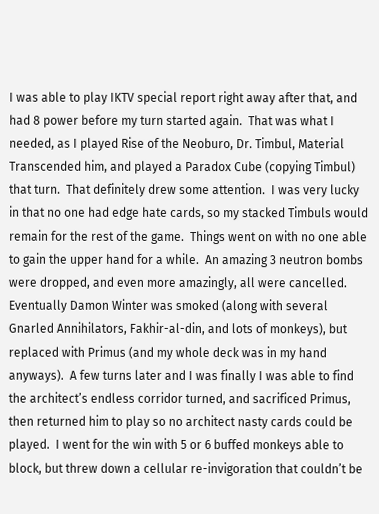I was able to play IKTV special report right away after that, and had 8 power before my turn started again.  That was what I needed, as I played Rise of the Neoburo, Dr. Timbul, Material Transcended him, and played a Paradox Cube (copying Timbul) that turn.  That definitely drew some attention.  I was very lucky in that no one had edge hate cards, so my stacked Timbuls would remain for the rest of the game.  Things went on with no one able to gain the upper hand for a while.  An amazing 3 neutron bombs were dropped, and even more amazingly, all were cancelled.  Eventually Damon Winter was smoked (along with several Gnarled Annihilators, Fakhir-al-din, and lots of monkeys), but replaced with Primus (and my whole deck was in my hand anyways).  A few turns later and I was finally I was able to find the architect’s endless corridor turned, and sacrificed Primus, then returned him to play so no architect nasty cards could be played.  I went for the win with 5 or 6 buffed monkeys able to block, but threw down a cellular re-invigoration that couldn’t be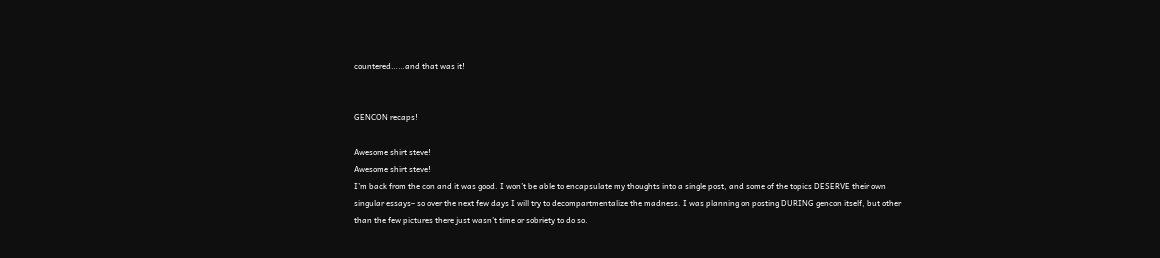countered……and that was it!


GENCON recaps!

Awesome shirt steve!
Awesome shirt steve!
I’m back from the con and it was good. I won’t be able to encapsulate my thoughts into a single post, and some of the topics DESERVE their own singular essays– so over the next few days I will try to decompartmentalize the madness. I was planning on posting DURING gencon itself, but other than the few pictures there just wasn’t time or sobriety to do so.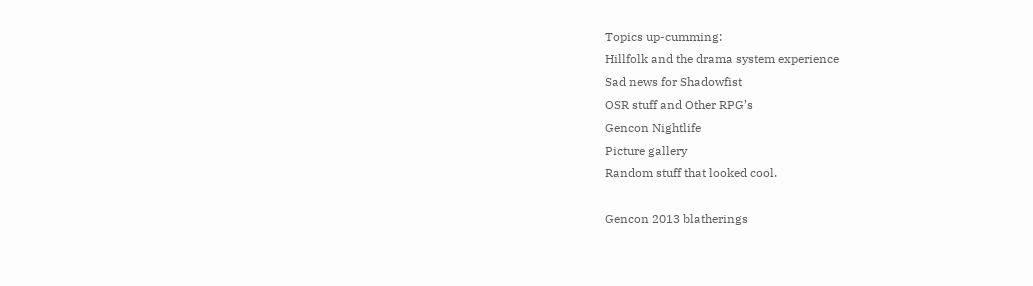Topics up-cumming:
Hillfolk and the drama system experience
Sad news for Shadowfist
OSR stuff and Other RPG’s
Gencon Nightlife
Picture gallery
Random stuff that looked cool.

Gencon 2013 blatherings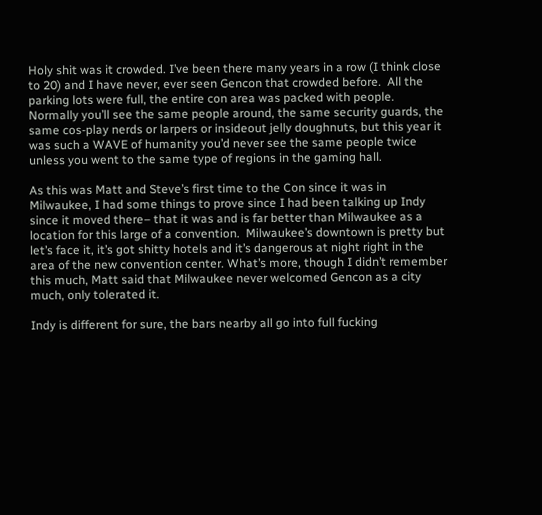Holy shit was it crowded. I’ve been there many years in a row (I think close to 20) and I have never, ever seen Gencon that crowded before.  All the parking lots were full, the entire con area was packed with people.  Normally you’ll see the same people around, the same security guards, the same cos-play nerds or larpers or insideout jelly doughnuts, but this year it was such a WAVE of humanity you’d never see the same people twice unless you went to the same type of regions in the gaming hall.

As this was Matt and Steve’s first time to the Con since it was in Milwaukee, I had some things to prove since I had been talking up Indy since it moved there– that it was and is far better than Milwaukee as a location for this large of a convention.  Milwaukee’s downtown is pretty but let’s face it, it’s got shitty hotels and it’s dangerous at night right in the area of the new convention center. What’s more, though I didn’t remember this much, Matt said that Milwaukee never welcomed Gencon as a city much, only tolerated it.

Indy is different for sure, the bars nearby all go into full fucking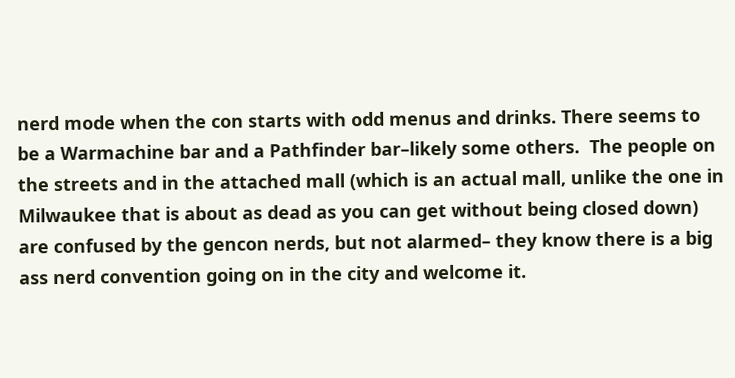nerd mode when the con starts with odd menus and drinks. There seems to be a Warmachine bar and a Pathfinder bar–likely some others.  The people on the streets and in the attached mall (which is an actual mall, unlike the one in Milwaukee that is about as dead as you can get without being closed down) are confused by the gencon nerds, but not alarmed– they know there is a big ass nerd convention going on in the city and welcome it.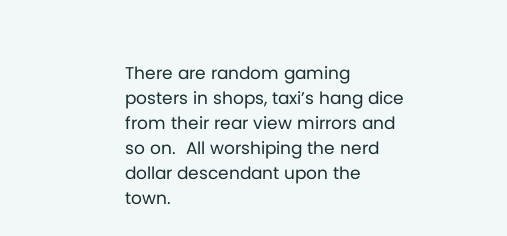There are random gaming posters in shops, taxi’s hang dice from their rear view mirrors and so on.  All worshiping the nerd dollar descendant upon the town.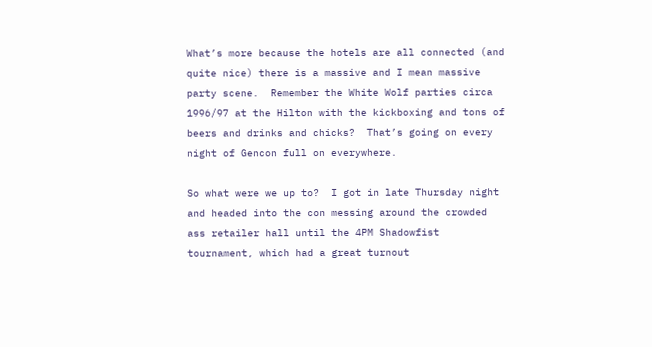What’s more because the hotels are all connected (and quite nice) there is a massive and I mean massive party scene.  Remember the White Wolf parties circa 1996/97 at the Hilton with the kickboxing and tons of beers and drinks and chicks?  That’s going on every night of Gencon full on everywhere.

So what were we up to?  I got in late Thursday night and headed into the con messing around the crowded ass retailer hall until the 4PM Shadowfist tournament, which had a great turnout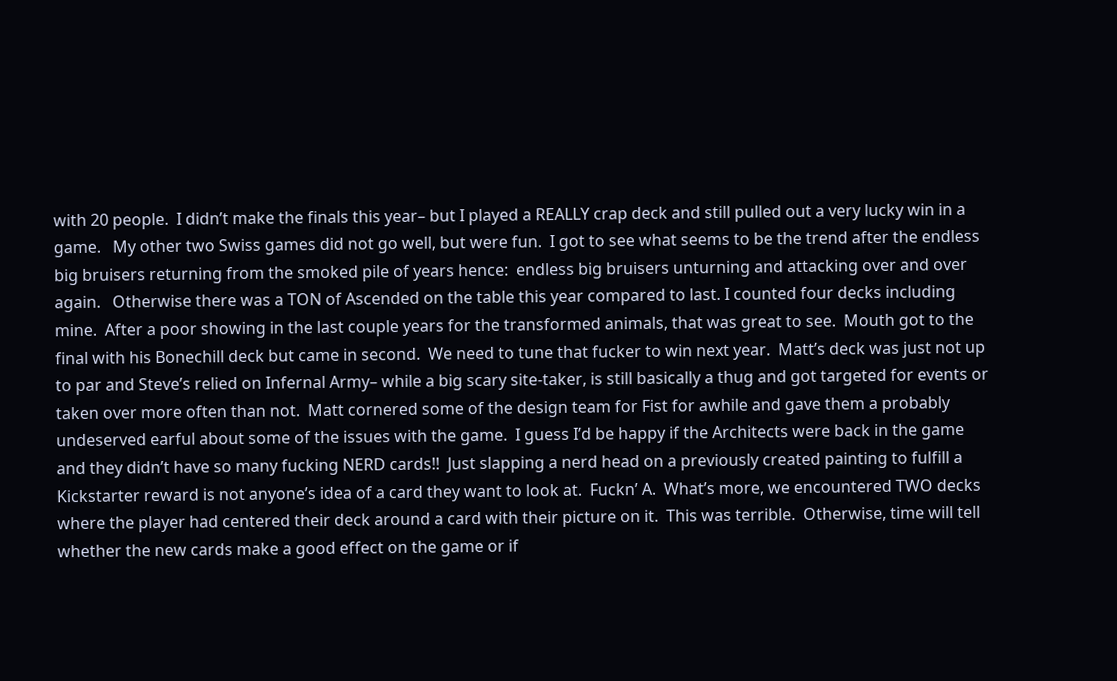with 20 people.  I didn’t make the finals this year– but I played a REALLY crap deck and still pulled out a very lucky win in a game.   My other two Swiss games did not go well, but were fun.  I got to see what seems to be the trend after the endless big bruisers returning from the smoked pile of years hence:  endless big bruisers unturning and attacking over and over again.   Otherwise there was a TON of Ascended on the table this year compared to last. I counted four decks including mine.  After a poor showing in the last couple years for the transformed animals, that was great to see.  Mouth got to the final with his Bonechill deck but came in second.  We need to tune that fucker to win next year.  Matt’s deck was just not up to par and Steve’s relied on Infernal Army– while a big scary site-taker, is still basically a thug and got targeted for events or taken over more often than not.  Matt cornered some of the design team for Fist for awhile and gave them a probably undeserved earful about some of the issues with the game.  I guess I’d be happy if the Architects were back in the game and they didn’t have so many fucking NERD cards!!  Just slapping a nerd head on a previously created painting to fulfill a Kickstarter reward is not anyone’s idea of a card they want to look at.  Fuckn’ A.  What’s more, we encountered TWO decks where the player had centered their deck around a card with their picture on it.  This was terrible.  Otherwise, time will tell whether the new cards make a good effect on the game or if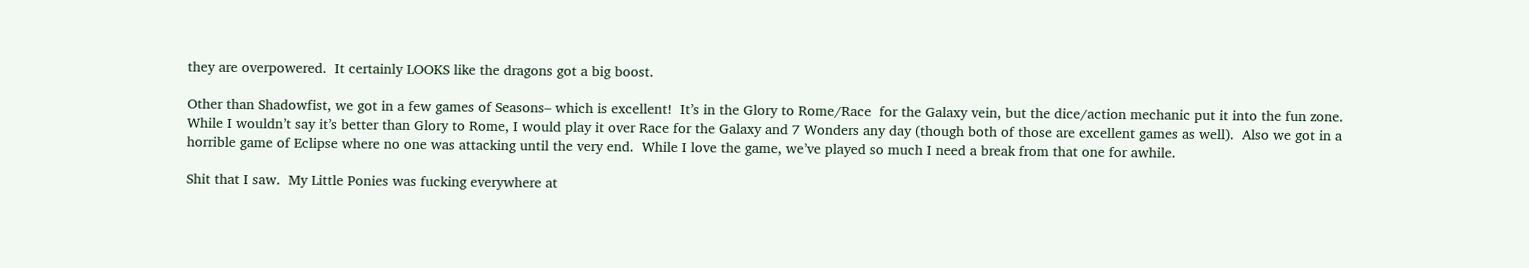they are overpowered.  It certainly LOOKS like the dragons got a big boost.

Other than Shadowfist, we got in a few games of Seasons– which is excellent!  It’s in the Glory to Rome/Race  for the Galaxy vein, but the dice/action mechanic put it into the fun zone. While I wouldn’t say it’s better than Glory to Rome, I would play it over Race for the Galaxy and 7 Wonders any day (though both of those are excellent games as well).  Also we got in a horrible game of Eclipse where no one was attacking until the very end.  While I love the game, we’ve played so much I need a break from that one for awhile.

Shit that I saw.  My Little Ponies was fucking everywhere at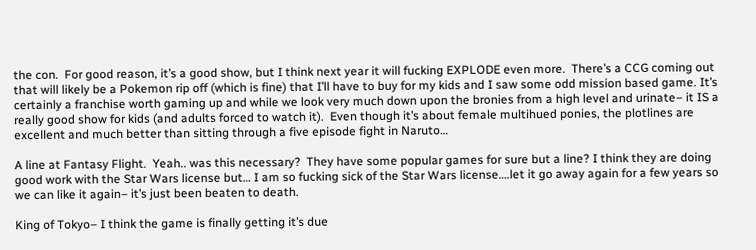the con.  For good reason, it’s a good show, but I think next year it will fucking EXPLODE even more.  There’s a CCG coming out that will likely be a Pokemon rip off (which is fine) that I’ll have to buy for my kids and I saw some odd mission based game. It’s certainly a franchise worth gaming up and while we look very much down upon the bronies from a high level and urinate– it IS a really good show for kids (and adults forced to watch it).  Even though it’s about female multihued ponies, the plotlines are excellent and much better than sitting through a five episode fight in Naruto…

A line at Fantasy Flight.  Yeah.. was this necessary?  They have some popular games for sure but a line? I think they are doing good work with the Star Wars license but… I am so fucking sick of the Star Wars license….let it go away again for a few years so we can like it again– it’s just been beaten to death.

King of Tokyo– I think the game is finally getting it’s due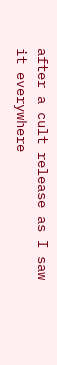after a cult release as I saw it everywhere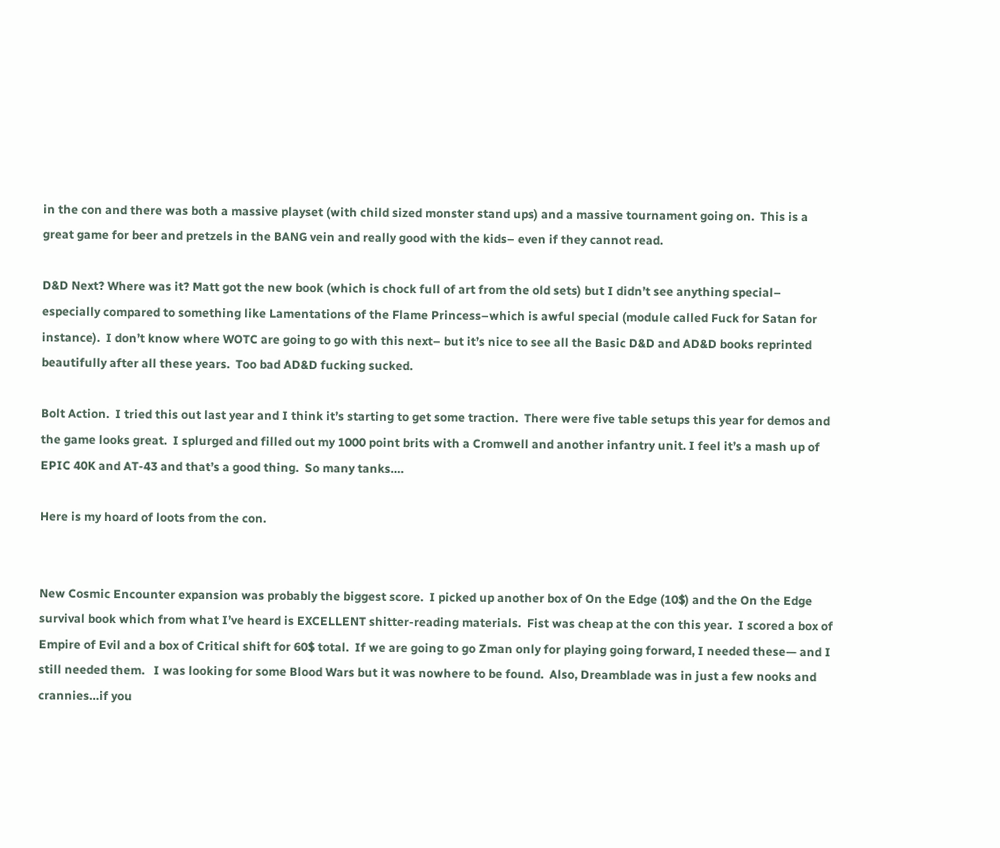in the con and there was both a massive playset (with child sized monster stand ups) and a massive tournament going on.  This is a great game for beer and pretzels in the BANG vein and really good with the kids– even if they cannot read.

D&D Next? Where was it? Matt got the new book (which is chock full of art from the old sets) but I didn’t see anything special– especially compared to something like Lamentations of the Flame Princess–which is awful special (module called Fuck for Satan for instance).  I don’t know where WOTC are going to go with this next– but it’s nice to see all the Basic D&D and AD&D books reprinted beautifully after all these years.  Too bad AD&D fucking sucked.

Bolt Action.  I tried this out last year and I think it’s starting to get some traction.  There were five table setups this year for demos and the game looks great.  I splurged and filled out my 1000 point brits with a Cromwell and another infantry unit. I feel it’s a mash up of EPIC 40K and AT-43 and that’s a good thing.  So many tanks….

Here is my hoard of loots from the con.


New Cosmic Encounter expansion was probably the biggest score.  I picked up another box of On the Edge (10$) and the On the Edge survival book which from what I’ve heard is EXCELLENT shitter-reading materials.  Fist was cheap at the con this year.  I scored a box of Empire of Evil and a box of Critical shift for 60$ total.  If we are going to go Zman only for playing going forward, I needed these— and I still needed them.   I was looking for some Blood Wars but it was nowhere to be found.  Also, Dreamblade was in just a few nooks and crannies…if you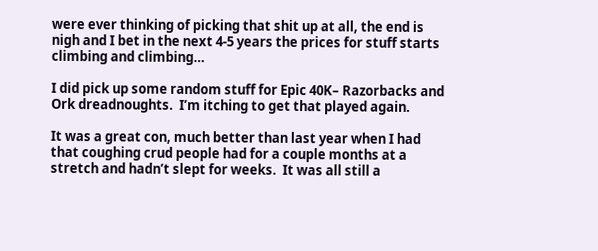were ever thinking of picking that shit up at all, the end is nigh and I bet in the next 4-5 years the prices for stuff starts climbing and climbing…

I did pick up some random stuff for Epic 40K– Razorbacks and Ork dreadnoughts.  I’m itching to get that played again.

It was a great con, much better than last year when I had that coughing crud people had for a couple months at a stretch and hadn’t slept for weeks.  It was all still a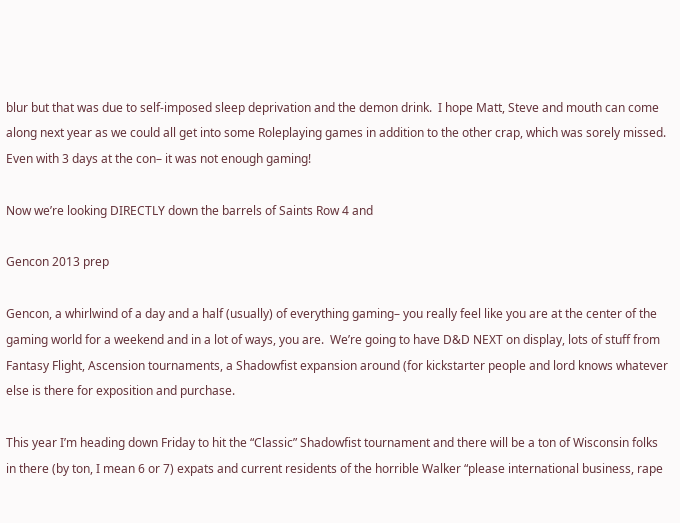blur but that was due to self-imposed sleep deprivation and the demon drink.  I hope Matt, Steve and mouth can come along next year as we could all get into some Roleplaying games in addition to the other crap, which was sorely missed.  Even with 3 days at the con– it was not enough gaming!

Now we’re looking DIRECTLY down the barrels of Saints Row 4 and

Gencon 2013 prep

Gencon, a whirlwind of a day and a half (usually) of everything gaming– you really feel like you are at the center of the gaming world for a weekend and in a lot of ways, you are.  We’re going to have D&D NEXT on display, lots of stuff from Fantasy Flight, Ascension tournaments, a Shadowfist expansion around (for kickstarter people and lord knows whatever else is there for exposition and purchase.

This year I’m heading down Friday to hit the “Classic” Shadowfist tournament and there will be a ton of Wisconsin folks in there (by ton, I mean 6 or 7) expats and current residents of the horrible Walker “please international business, rape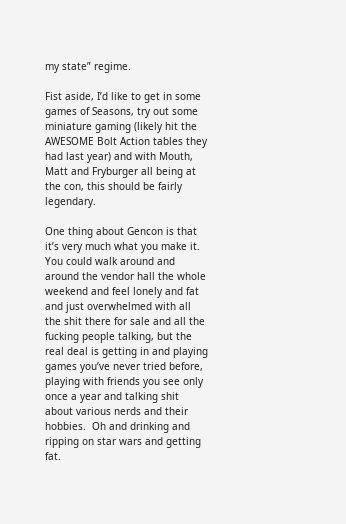my state” regime.

Fist aside, I’d like to get in some games of Seasons, try out some miniature gaming (likely hit the AWESOME Bolt Action tables they had last year) and with Mouth, Matt and Fryburger all being at the con, this should be fairly legendary.

One thing about Gencon is that it’s very much what you make it.  You could walk around and around the vendor hall the whole weekend and feel lonely and fat and just overwhelmed with all the shit there for sale and all the fucking people talking, but the real deal is getting in and playing games you’ve never tried before, playing with friends you see only once a year and talking shit about various nerds and their hobbies.  Oh and drinking and ripping on star wars and getting fat.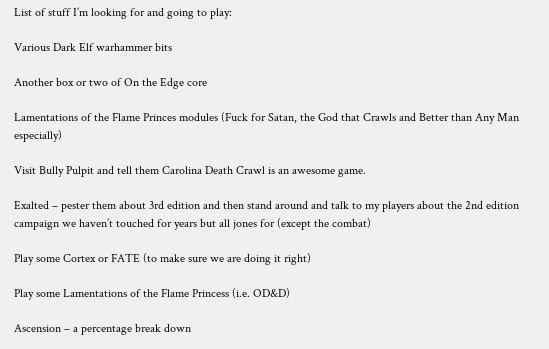List of stuff I’m looking for and going to play:

Various Dark Elf warhammer bits

Another box or two of On the Edge core

Lamentations of the Flame Princes modules (Fuck for Satan, the God that Crawls and Better than Any Man especially)

Visit Bully Pulpit and tell them Carolina Death Crawl is an awesome game.

Exalted – pester them about 3rd edition and then stand around and talk to my players about the 2nd edition campaign we haven’t touched for years but all jones for (except the combat)

Play some Cortex or FATE (to make sure we are doing it right)

Play some Lamentations of the Flame Princess (i.e. OD&D)

Ascension – a percentage break down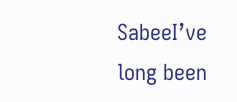SabeeI’ve long been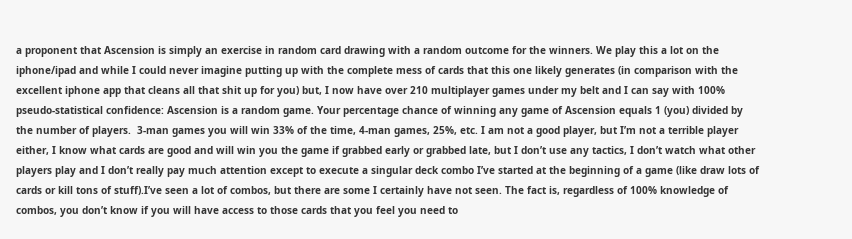a proponent that Ascension is simply an exercise in random card drawing with a random outcome for the winners. We play this a lot on the iphone/ipad and while I could never imagine putting up with the complete mess of cards that this one likely generates (in comparison with the excellent iphone app that cleans all that shit up for you) but, I now have over 210 multiplayer games under my belt and I can say with 100% pseudo-statistical confidence: Ascension is a random game. Your percentage chance of winning any game of Ascension equals 1 (you) divided by the number of players.  3-man games you will win 33% of the time, 4-man games, 25%, etc. I am not a good player, but I’m not a terrible player either, I know what cards are good and will win you the game if grabbed early or grabbed late, but I don’t use any tactics, I don’t watch what other players play and I don’t really pay much attention except to execute a singular deck combo I’ve started at the beginning of a game (like draw lots of cards or kill tons of stuff).I’ve seen a lot of combos, but there are some I certainly have not seen. The fact is, regardless of 100% knowledge of combos, you don’t know if you will have access to those cards that you feel you need to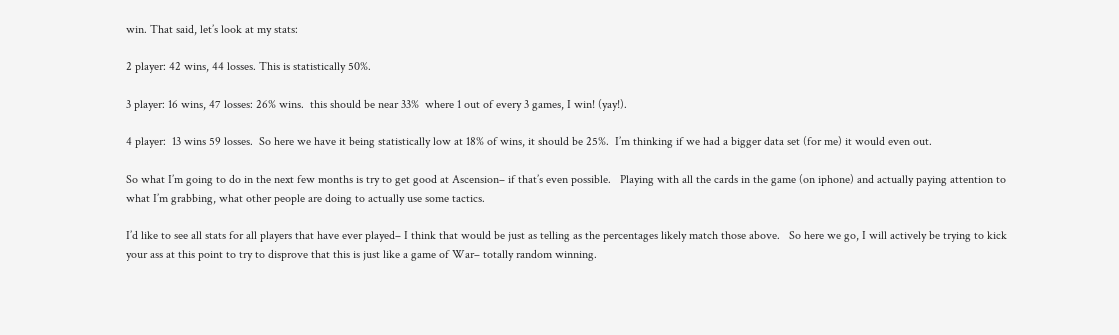win. That said, let’s look at my stats:

2 player: 42 wins, 44 losses. This is statistically 50%.

3 player: 16 wins, 47 losses: 26% wins.  this should be near 33%  where 1 out of every 3 games, I win! (yay!).

4 player:  13 wins 59 losses.  So here we have it being statistically low at 18% of wins, it should be 25%.  I’m thinking if we had a bigger data set (for me) it would even out.

So what I’m going to do in the next few months is try to get good at Ascension– if that’s even possible.   Playing with all the cards in the game (on iphone) and actually paying attention to what I’m grabbing, what other people are doing to actually use some tactics.

I’d like to see all stats for all players that have ever played– I think that would be just as telling as the percentages likely match those above.   So here we go, I will actively be trying to kick your ass at this point to try to disprove that this is just like a game of War– totally random winning.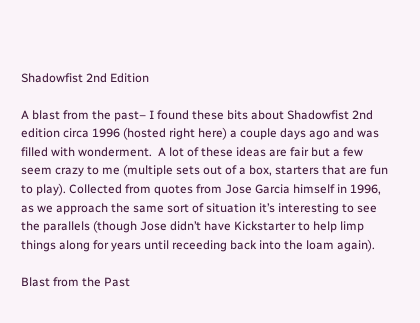Shadowfist 2nd Edition

A blast from the past– I found these bits about Shadowfist 2nd edition circa 1996 (hosted right here) a couple days ago and was filled with wonderment.  A lot of these ideas are fair but a few seem crazy to me (multiple sets out of a box, starters that are fun to play). Collected from quotes from Jose Garcia himself in 1996, as we approach the same sort of situation it’s interesting to see the parallels (though Jose didn’t have Kickstarter to help limp things along for years until receeding back into the loam again).

Blast from the Past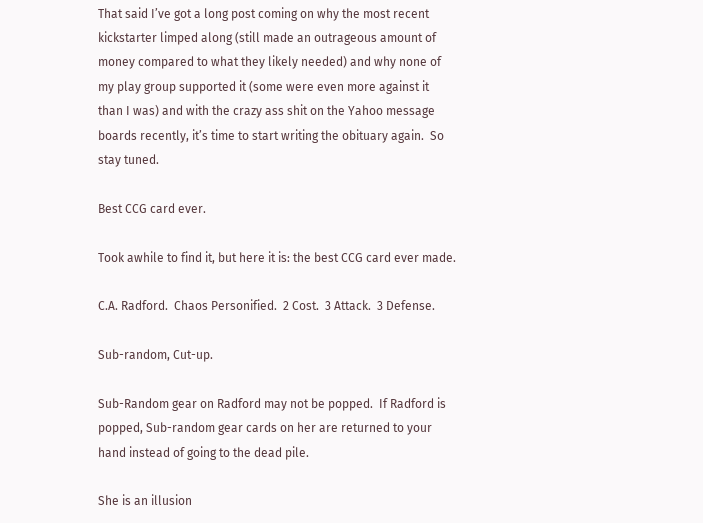That said I’ve got a long post coming on why the most recent kickstarter limped along (still made an outrageous amount of money compared to what they likely needed) and why none of my play group supported it (some were even more against it than I was) and with the crazy ass shit on the Yahoo message boards recently, it’s time to start writing the obituary again.  So stay tuned.

Best CCG card ever.

Took awhile to find it, but here it is: the best CCG card ever made.

C.A. Radford.  Chaos Personified.  2 Cost.  3 Attack.  3 Defense.

Sub-random, Cut-up.

Sub-Random gear on Radford may not be popped.  If Radford is popped, Sub-random gear cards on her are returned to your hand instead of going to the dead pile.

She is an illusion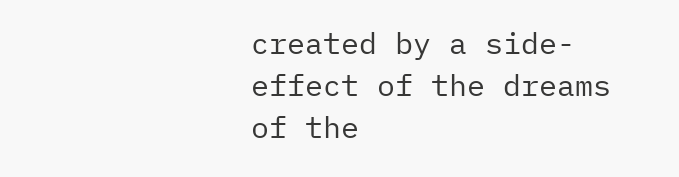created by a side-effect of the dreams of the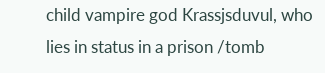child vampire god Krassjsduvul, who lies in status in a prison /tomb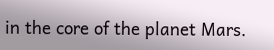in the core of the planet Mars.